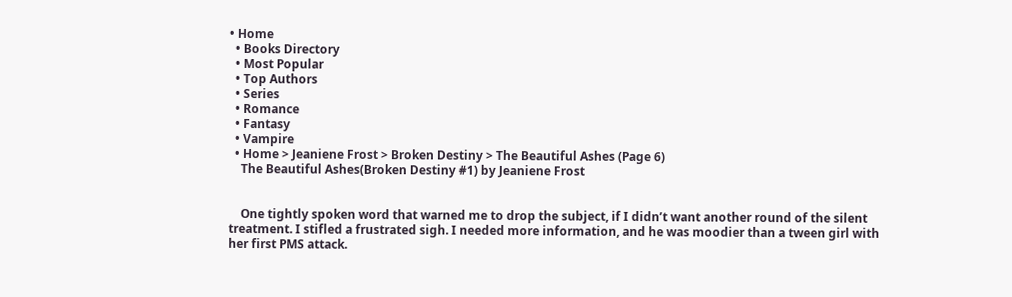• Home
  • Books Directory
  • Most Popular
  • Top Authors
  • Series
  • Romance
  • Fantasy
  • Vampire
  • Home > Jeaniene Frost > Broken Destiny > The Beautiful Ashes (Page 6)
    The Beautiful Ashes(Broken Destiny #1) by Jeaniene Frost


    One tightly spoken word that warned me to drop the subject, if I didn’t want another round of the silent treatment. I stifled a frustrated sigh. I needed more information, and he was moodier than a tween girl with her first PMS attack.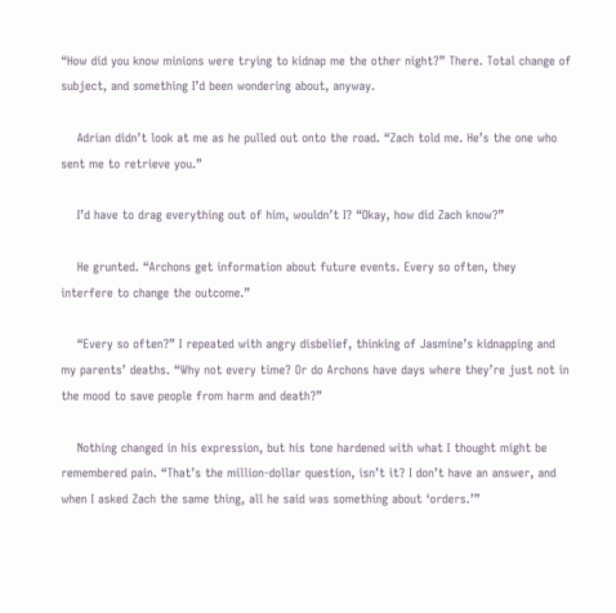“How did you know minions were trying to kidnap me the other night?” There. Total change of subject, and something I’d been wondering about, anyway.

    Adrian didn’t look at me as he pulled out onto the road. “Zach told me. He’s the one who sent me to retrieve you.”

    I’d have to drag everything out of him, wouldn’t I? “Okay, how did Zach know?”

    He grunted. “Archons get information about future events. Every so often, they interfere to change the outcome.”

    “Every so often?” I repeated with angry disbelief, thinking of Jasmine’s kidnapping and my parents’ deaths. “Why not every time? Or do Archons have days where they’re just not in the mood to save people from harm and death?”

    Nothing changed in his expression, but his tone hardened with what I thought might be remembered pain. “That’s the million-dollar question, isn’t it? I don’t have an answer, and when I asked Zach the same thing, all he said was something about ‘orders.’”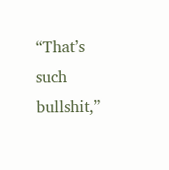“That’s such bullshit,”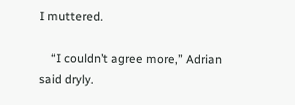I muttered.

    “I couldn’t agree more,” Adrian said dryly.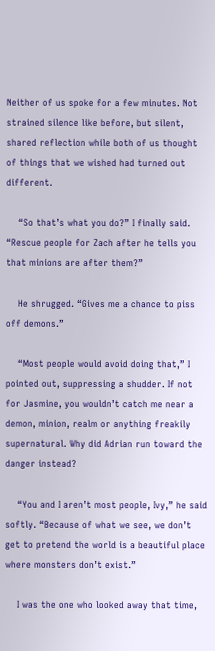Neither of us spoke for a few minutes. Not strained silence like before, but silent, shared reflection while both of us thought of things that we wished had turned out different.

    “So that’s what you do?” I finally said. “Rescue people for Zach after he tells you that minions are after them?”

    He shrugged. “Gives me a chance to piss off demons.”

    “Most people would avoid doing that,” I pointed out, suppressing a shudder. If not for Jasmine, you wouldn’t catch me near a demon, minion, realm or anything freakily supernatural. Why did Adrian run toward the danger instead?

    “You and I aren’t most people, Ivy,” he said softly. “Because of what we see, we don’t get to pretend the world is a beautiful place where monsters don’t exist.”

    I was the one who looked away that time,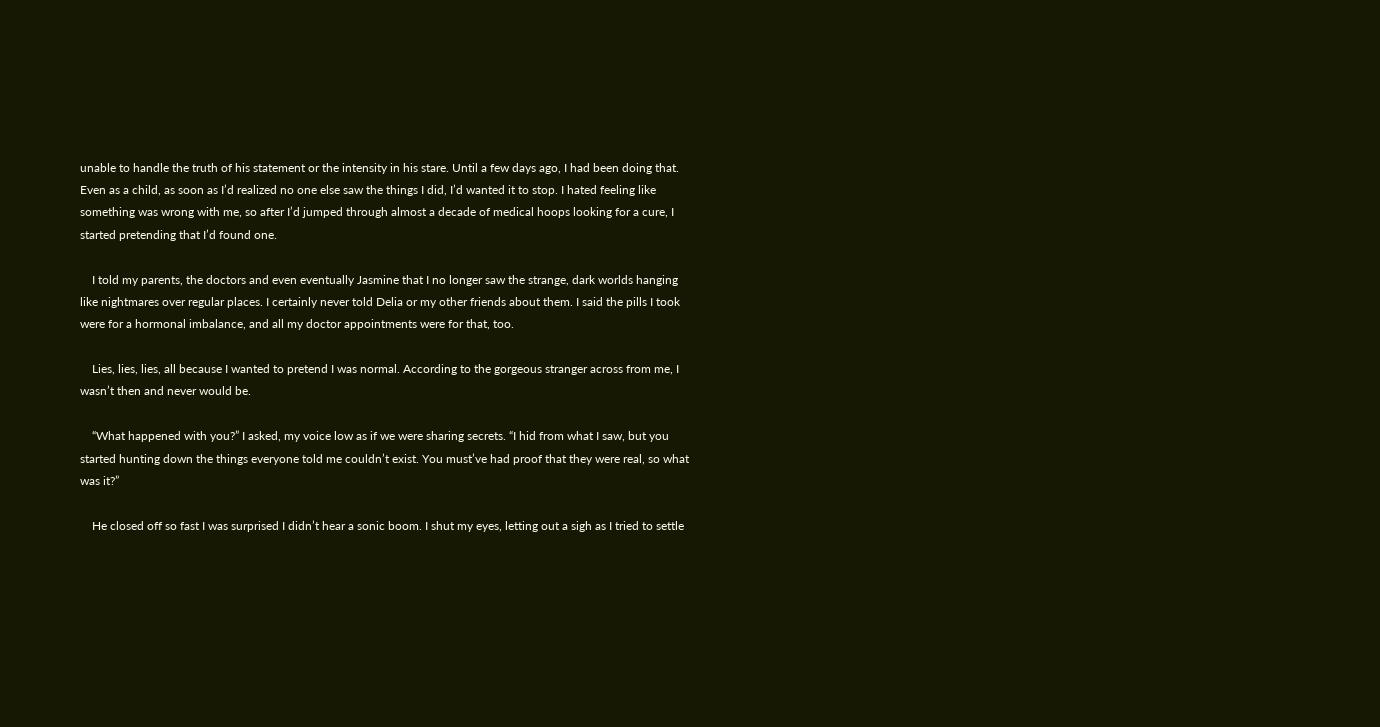unable to handle the truth of his statement or the intensity in his stare. Until a few days ago, I had been doing that. Even as a child, as soon as I’d realized no one else saw the things I did, I’d wanted it to stop. I hated feeling like something was wrong with me, so after I’d jumped through almost a decade of medical hoops looking for a cure, I started pretending that I’d found one.

    I told my parents, the doctors and even eventually Jasmine that I no longer saw the strange, dark worlds hanging like nightmares over regular places. I certainly never told Delia or my other friends about them. I said the pills I took were for a hormonal imbalance, and all my doctor appointments were for that, too.

    Lies, lies, lies, all because I wanted to pretend I was normal. According to the gorgeous stranger across from me, I wasn’t then and never would be.

    “What happened with you?” I asked, my voice low as if we were sharing secrets. “I hid from what I saw, but you started hunting down the things everyone told me couldn’t exist. You must’ve had proof that they were real, so what was it?”

    He closed off so fast I was surprised I didn’t hear a sonic boom. I shut my eyes, letting out a sigh as I tried to settle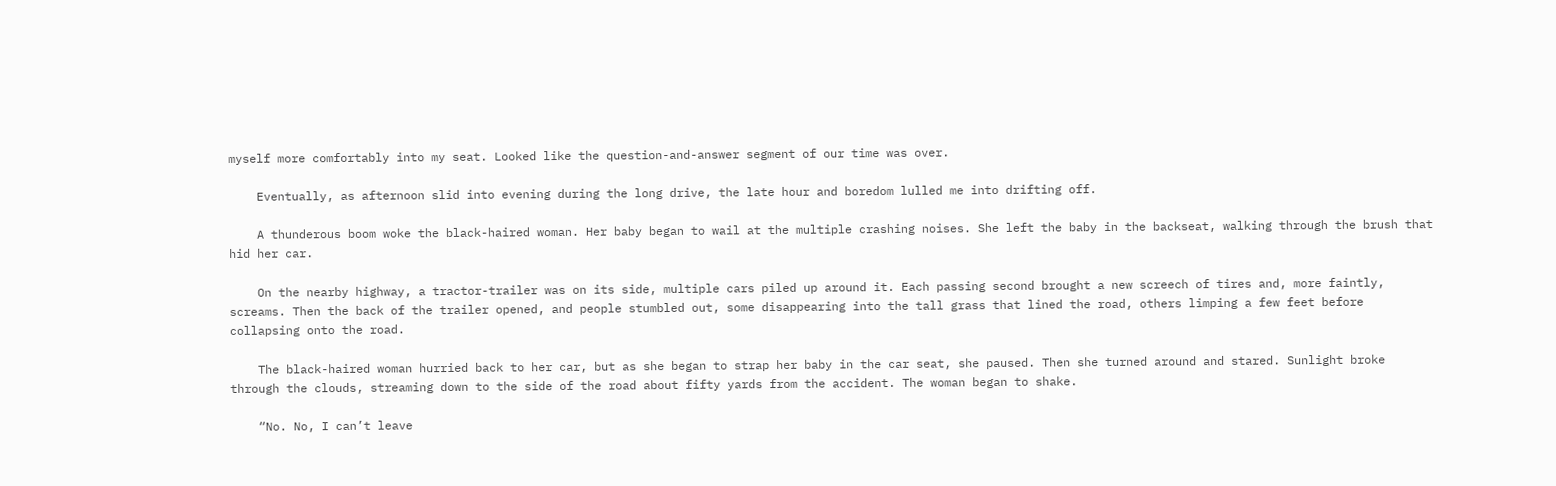myself more comfortably into my seat. Looked like the question-and-answer segment of our time was over.

    Eventually, as afternoon slid into evening during the long drive, the late hour and boredom lulled me into drifting off.

    A thunderous boom woke the black-haired woman. Her baby began to wail at the multiple crashing noises. She left the baby in the backseat, walking through the brush that hid her car.

    On the nearby highway, a tractor-trailer was on its side, multiple cars piled up around it. Each passing second brought a new screech of tires and, more faintly, screams. Then the back of the trailer opened, and people stumbled out, some disappearing into the tall grass that lined the road, others limping a few feet before collapsing onto the road.

    The black-haired woman hurried back to her car, but as she began to strap her baby in the car seat, she paused. Then she turned around and stared. Sunlight broke through the clouds, streaming down to the side of the road about fifty yards from the accident. The woman began to shake.

    “No. No, I can’t leave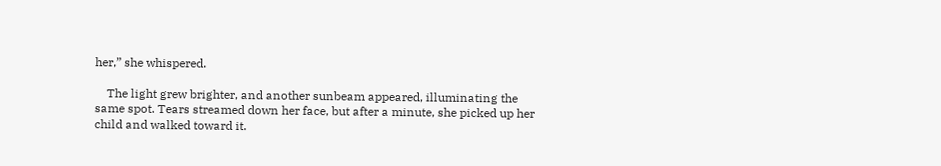her,” she whispered.

    The light grew brighter, and another sunbeam appeared, illuminating the same spot. Tears streamed down her face, but after a minute, she picked up her child and walked toward it.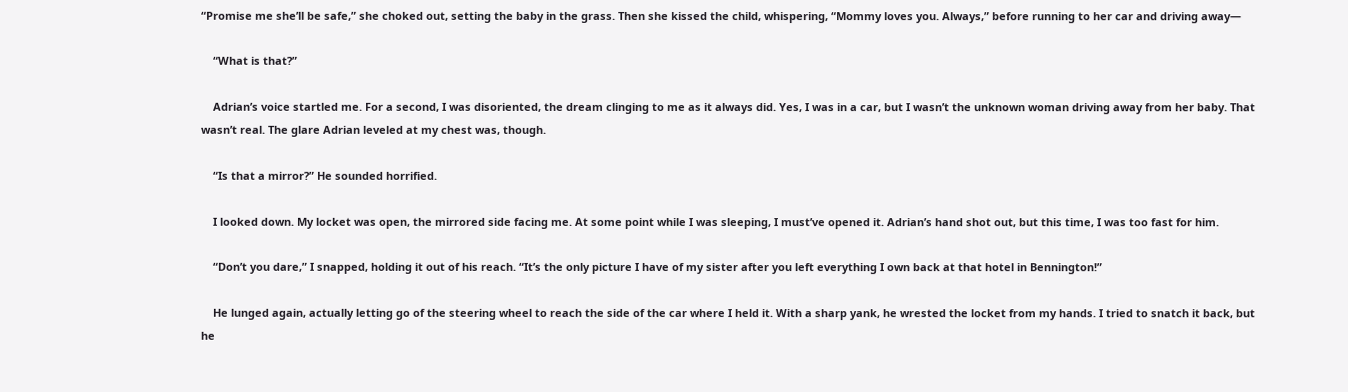“Promise me she’ll be safe,” she choked out, setting the baby in the grass. Then she kissed the child, whispering, “Mommy loves you. Always,” before running to her car and driving away—

    “What is that?”

    Adrian’s voice startled me. For a second, I was disoriented, the dream clinging to me as it always did. Yes, I was in a car, but I wasn’t the unknown woman driving away from her baby. That wasn’t real. The glare Adrian leveled at my chest was, though.

    “Is that a mirror?” He sounded horrified.

    I looked down. My locket was open, the mirrored side facing me. At some point while I was sleeping, I must’ve opened it. Adrian’s hand shot out, but this time, I was too fast for him.

    “Don’t you dare,” I snapped, holding it out of his reach. “It’s the only picture I have of my sister after you left everything I own back at that hotel in Bennington!”

    He lunged again, actually letting go of the steering wheel to reach the side of the car where I held it. With a sharp yank, he wrested the locket from my hands. I tried to snatch it back, but he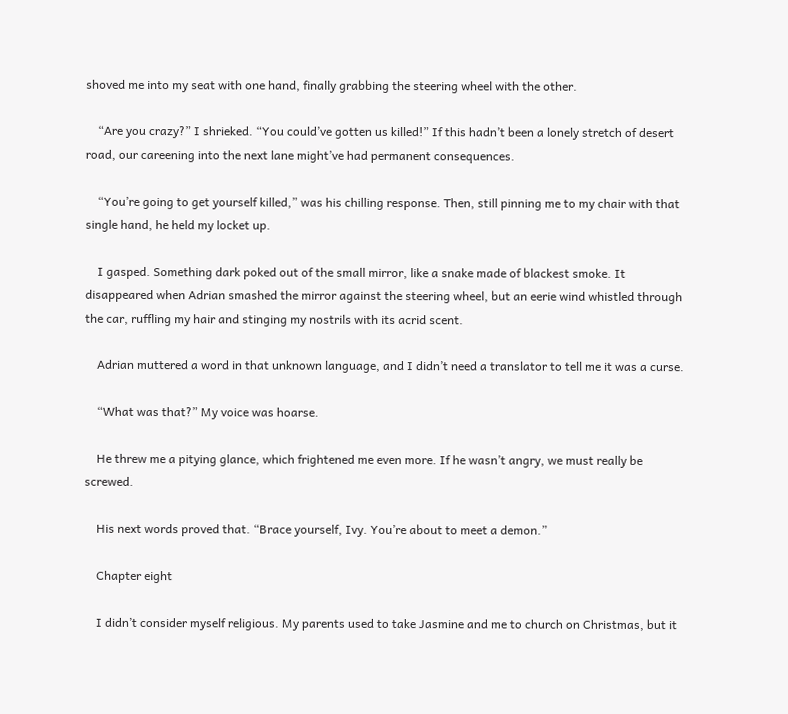shoved me into my seat with one hand, finally grabbing the steering wheel with the other.

    “Are you crazy?” I shrieked. “You could’ve gotten us killed!” If this hadn’t been a lonely stretch of desert road, our careening into the next lane might’ve had permanent consequences.

    “You’re going to get yourself killed,” was his chilling response. Then, still pinning me to my chair with that single hand, he held my locket up.

    I gasped. Something dark poked out of the small mirror, like a snake made of blackest smoke. It disappeared when Adrian smashed the mirror against the steering wheel, but an eerie wind whistled through the car, ruffling my hair and stinging my nostrils with its acrid scent.

    Adrian muttered a word in that unknown language, and I didn’t need a translator to tell me it was a curse.

    “What was that?” My voice was hoarse.

    He threw me a pitying glance, which frightened me even more. If he wasn’t angry, we must really be screwed.

    His next words proved that. “Brace yourself, Ivy. You’re about to meet a demon.”

    Chapter eight

    I didn’t consider myself religious. My parents used to take Jasmine and me to church on Christmas, but it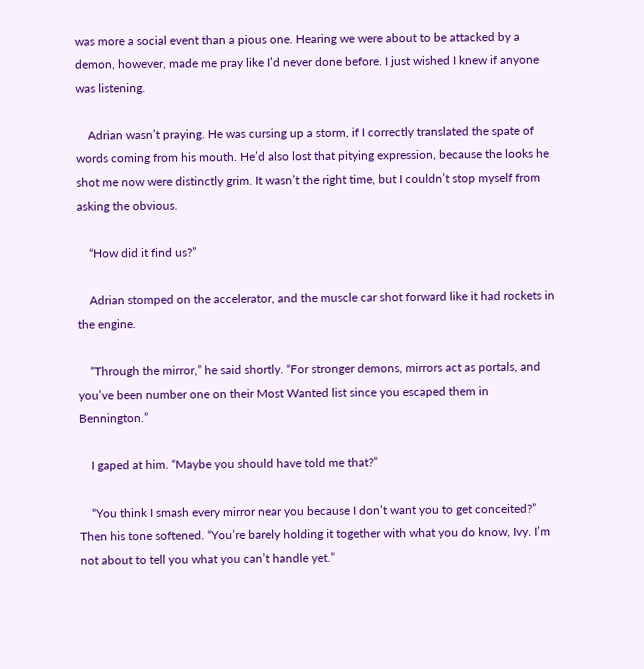was more a social event than a pious one. Hearing we were about to be attacked by a demon, however, made me pray like I’d never done before. I just wished I knew if anyone was listening.

    Adrian wasn’t praying. He was cursing up a storm, if I correctly translated the spate of words coming from his mouth. He’d also lost that pitying expression, because the looks he shot me now were distinctly grim. It wasn’t the right time, but I couldn’t stop myself from asking the obvious.

    “How did it find us?”

    Adrian stomped on the accelerator, and the muscle car shot forward like it had rockets in the engine.

    “Through the mirror,” he said shortly. “For stronger demons, mirrors act as portals, and you’ve been number one on their Most Wanted list since you escaped them in Bennington.”

    I gaped at him. “Maybe you should have told me that?”

    “You think I smash every mirror near you because I don’t want you to get conceited?” Then his tone softened. “You’re barely holding it together with what you do know, Ivy. I’m not about to tell you what you can’t handle yet.”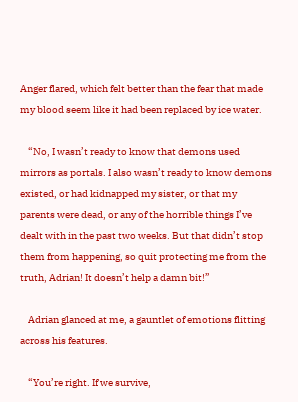Anger flared, which felt better than the fear that made my blood seem like it had been replaced by ice water.

    “No, I wasn’t ready to know that demons used mirrors as portals. I also wasn’t ready to know demons existed, or had kidnapped my sister, or that my parents were dead, or any of the horrible things I’ve dealt with in the past two weeks. But that didn’t stop them from happening, so quit protecting me from the truth, Adrian! It doesn’t help a damn bit!”

    Adrian glanced at me, a gauntlet of emotions flitting across his features.

    “You’re right. If we survive,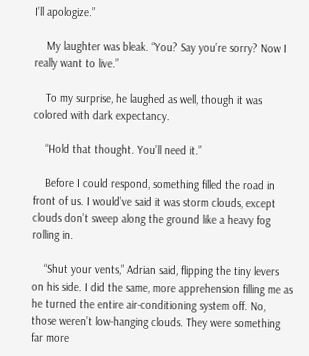I’ll apologize.”

    My laughter was bleak. “You? Say you’re sorry? Now I really want to live.”

    To my surprise, he laughed as well, though it was colored with dark expectancy.

    “Hold that thought. You’ll need it.”

    Before I could respond, something filled the road in front of us. I would’ve said it was storm clouds, except clouds don’t sweep along the ground like a heavy fog rolling in.

    “Shut your vents,” Adrian said, flipping the tiny levers on his side. I did the same, more apprehension filling me as he turned the entire air-conditioning system off. No, those weren’t low-hanging clouds. They were something far more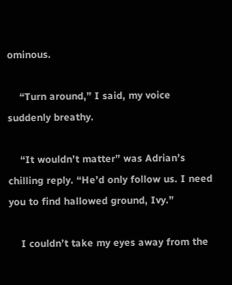ominous.

    “Turn around,” I said, my voice suddenly breathy.

    “It wouldn’t matter” was Adrian’s chilling reply. “He’d only follow us. I need you to find hallowed ground, Ivy.”

    I couldn’t take my eyes away from the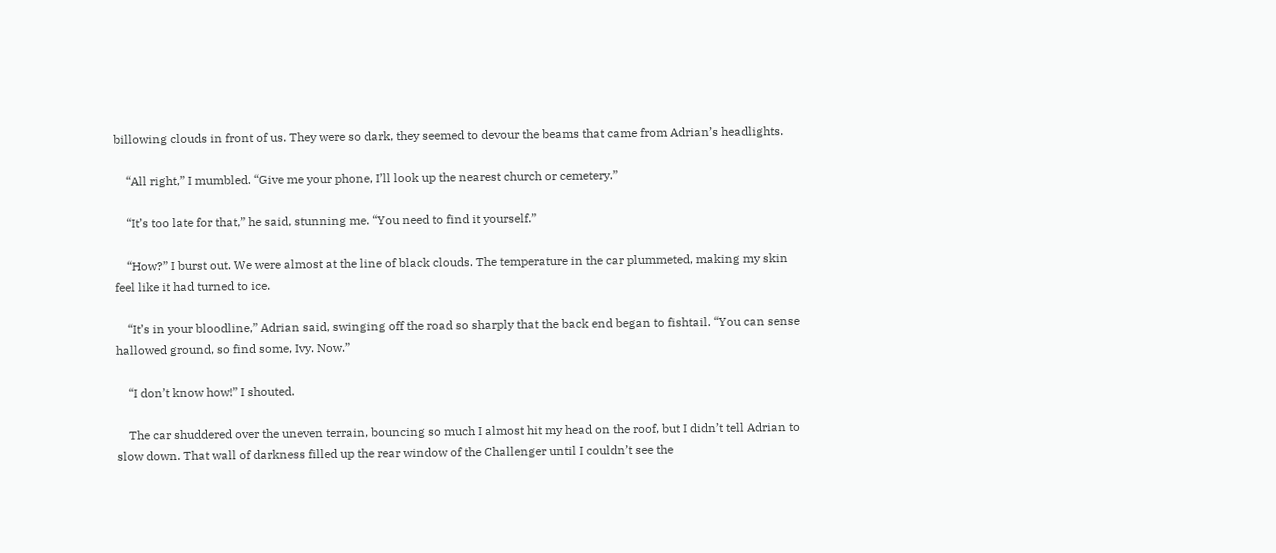billowing clouds in front of us. They were so dark, they seemed to devour the beams that came from Adrian’s headlights.

    “All right,” I mumbled. “Give me your phone, I’ll look up the nearest church or cemetery.”

    “It’s too late for that,” he said, stunning me. “You need to find it yourself.”

    “How?” I burst out. We were almost at the line of black clouds. The temperature in the car plummeted, making my skin feel like it had turned to ice.

    “It’s in your bloodline,” Adrian said, swinging off the road so sharply that the back end began to fishtail. “You can sense hallowed ground, so find some, Ivy. Now.”

    “I don’t know how!” I shouted.

    The car shuddered over the uneven terrain, bouncing so much I almost hit my head on the roof, but I didn’t tell Adrian to slow down. That wall of darkness filled up the rear window of the Challenger until I couldn’t see the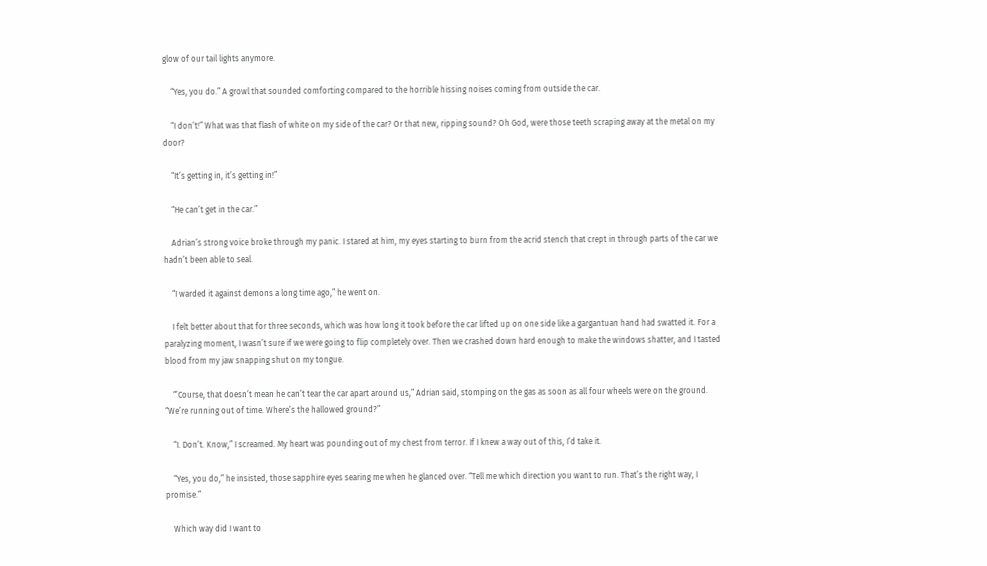glow of our tail lights anymore.

    “Yes, you do.” A growl that sounded comforting compared to the horrible hissing noises coming from outside the car.

    “I don’t!” What was that flash of white on my side of the car? Or that new, ripping sound? Oh God, were those teeth scraping away at the metal on my door?

    “It’s getting in, it’s getting in!”

    “He can’t get in the car.”

    Adrian’s strong voice broke through my panic. I stared at him, my eyes starting to burn from the acrid stench that crept in through parts of the car we hadn’t been able to seal.

    “I warded it against demons a long time ago,” he went on.

    I felt better about that for three seconds, which was how long it took before the car lifted up on one side like a gargantuan hand had swatted it. For a paralyzing moment, I wasn’t sure if we were going to flip completely over. Then we crashed down hard enough to make the windows shatter, and I tasted blood from my jaw snapping shut on my tongue.

    “’Course, that doesn’t mean he can’t tear the car apart around us,” Adrian said, stomping on the gas as soon as all four wheels were on the ground. “We’re running out of time. Where’s the hallowed ground?”

    “I. Don’t. Know,” I screamed. My heart was pounding out of my chest from terror. If I knew a way out of this, I’d take it.

    “Yes, you do,” he insisted, those sapphire eyes searing me when he glanced over. “Tell me which direction you want to run. That’s the right way, I promise.”

    Which way did I want to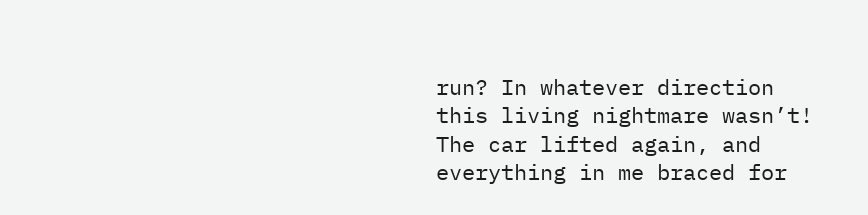run? In whatever direction this living nightmare wasn’t! The car lifted again, and everything in me braced for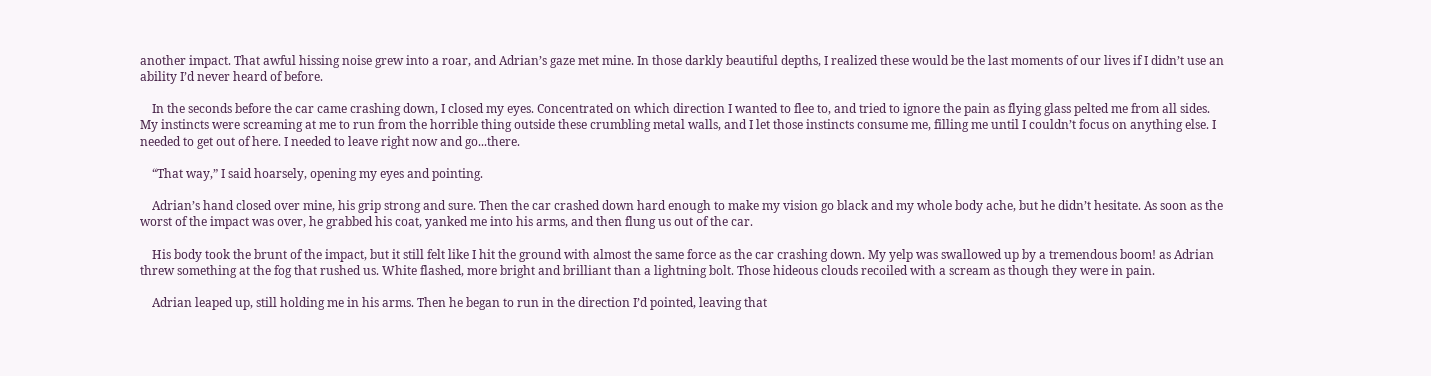another impact. That awful hissing noise grew into a roar, and Adrian’s gaze met mine. In those darkly beautiful depths, I realized these would be the last moments of our lives if I didn’t use an ability I’d never heard of before.

    In the seconds before the car came crashing down, I closed my eyes. Concentrated on which direction I wanted to flee to, and tried to ignore the pain as flying glass pelted me from all sides. My instincts were screaming at me to run from the horrible thing outside these crumbling metal walls, and I let those instincts consume me, filling me until I couldn’t focus on anything else. I needed to get out of here. I needed to leave right now and go...there.

    “That way,” I said hoarsely, opening my eyes and pointing.

    Adrian’s hand closed over mine, his grip strong and sure. Then the car crashed down hard enough to make my vision go black and my whole body ache, but he didn’t hesitate. As soon as the worst of the impact was over, he grabbed his coat, yanked me into his arms, and then flung us out of the car.

    His body took the brunt of the impact, but it still felt like I hit the ground with almost the same force as the car crashing down. My yelp was swallowed up by a tremendous boom! as Adrian threw something at the fog that rushed us. White flashed, more bright and brilliant than a lightning bolt. Those hideous clouds recoiled with a scream as though they were in pain.

    Adrian leaped up, still holding me in his arms. Then he began to run in the direction I’d pointed, leaving that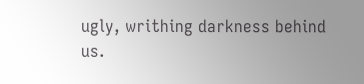ugly, writhing darkness behind us.